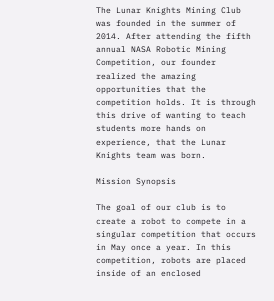The Lunar Knights Mining Club was founded in the summer of 2014. After attending the fifth annual NASA Robotic Mining Competition, our founder realized the amazing opportunities that the competition holds. It is through this drive of wanting to teach students more hands on experience, that the Lunar Knights team was born.

Mission Synopsis

The goal of our club is to create a robot to compete in a singular competition that occurs in May once a year. In this competition, robots are placed inside of an enclosed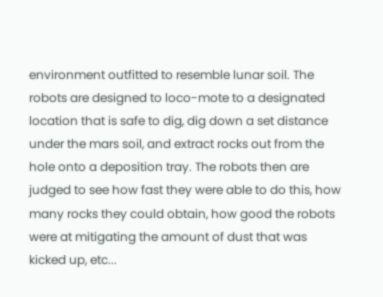environment outfitted to resemble lunar soil. The robots are designed to loco-mote to a designated location that is safe to dig, dig down a set distance under the mars soil, and extract rocks out from the hole onto a deposition tray. The robots then are judged to see how fast they were able to do this, how many rocks they could obtain, how good the robots were at mitigating the amount of dust that was kicked up, etc...